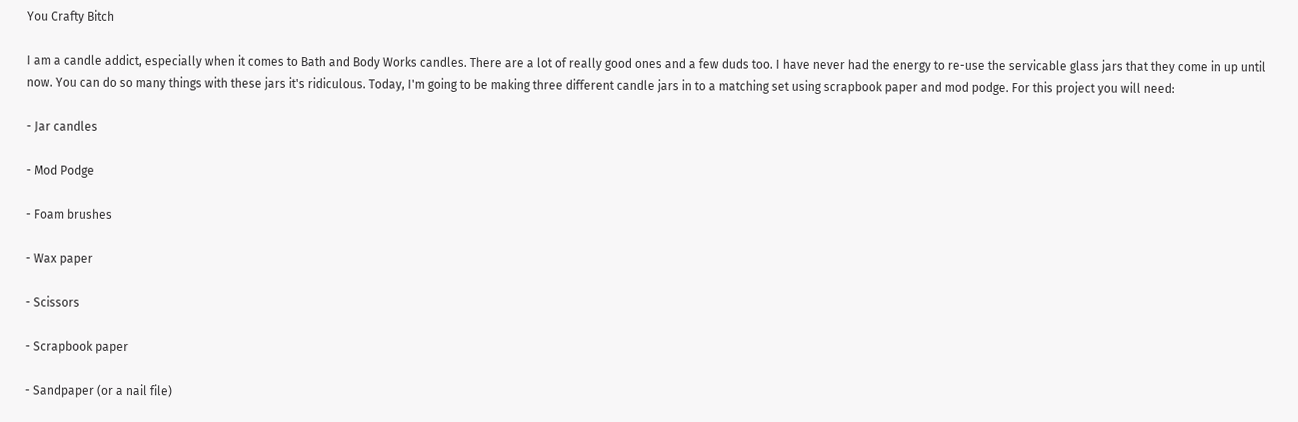You Crafty Bitch

I am a candle addict, especially when it comes to Bath and Body Works candles. There are a lot of really good ones and a few duds too. I have never had the energy to re-use the servicable glass jars that they come in up until now. You can do so many things with these jars it's ridiculous. Today, I'm going to be making three different candle jars in to a matching set using scrapbook paper and mod podge. For this project you will need:

- Jar candles

- Mod Podge

- Foam brushes

- Wax paper

- Scissors

- Scrapbook paper

- Sandpaper (or a nail file)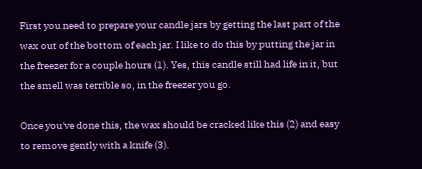First you need to prepare your candle jars by getting the last part of the wax out of the bottom of each jar. I like to do this by putting the jar in the freezer for a couple hours (1). Yes, this candle still had life in it, but the smell was terrible so, in the freezer you go.

Once you've done this, the wax should be cracked like this (2) and easy to remove gently with a knife (3).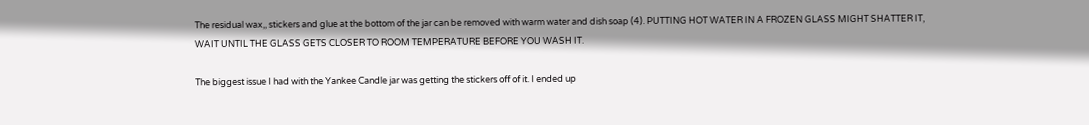The residual wax,, stickers and glue at the bottom of the jar can be removed with warm water and dish soap (4). PUTTING HOT WATER IN A FROZEN GLASS MIGHT SHATTER IT, WAIT UNTIL THE GLASS GETS CLOSER TO ROOM TEMPERATURE BEFORE YOU WASH IT.

The biggest issue I had with the Yankee Candle jar was getting the stickers off of it. I ended up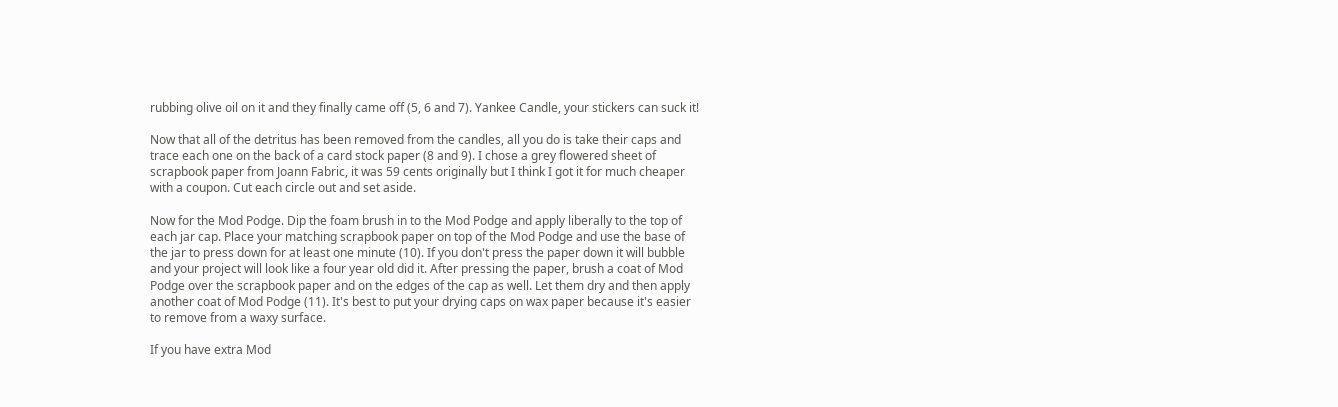rubbing olive oil on it and they finally came off (5, 6 and 7). Yankee Candle, your stickers can suck it!

Now that all of the detritus has been removed from the candles, all you do is take their caps and trace each one on the back of a card stock paper (8 and 9). I chose a grey flowered sheet of scrapbook paper from Joann Fabric, it was 59 cents originally but I think I got it for much cheaper with a coupon. Cut each circle out and set aside.

Now for the Mod Podge. Dip the foam brush in to the Mod Podge and apply liberally to the top of each jar cap. Place your matching scrapbook paper on top of the Mod Podge and use the base of the jar to press down for at least one minute (10). If you don't press the paper down it will bubble and your project will look like a four year old did it. After pressing the paper, brush a coat of Mod Podge over the scrapbook paper and on the edges of the cap as well. Let them dry and then apply another coat of Mod Podge (11). It's best to put your drying caps on wax paper because it's easier to remove from a waxy surface.

If you have extra Mod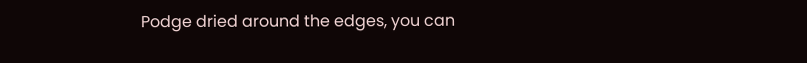Podge dried around the edges, you can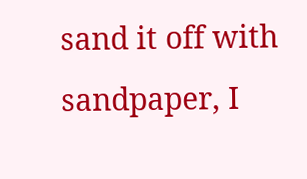sand it off with sandpaper, I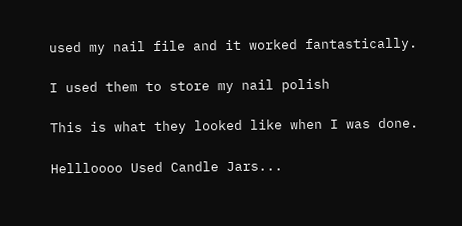used my nail file and it worked fantastically.

I used them to store my nail polish

This is what they looked like when I was done.

Hellloooo Used Candle Jars...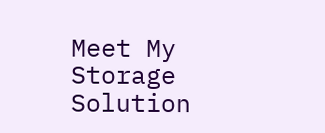Meet My Storage Solution